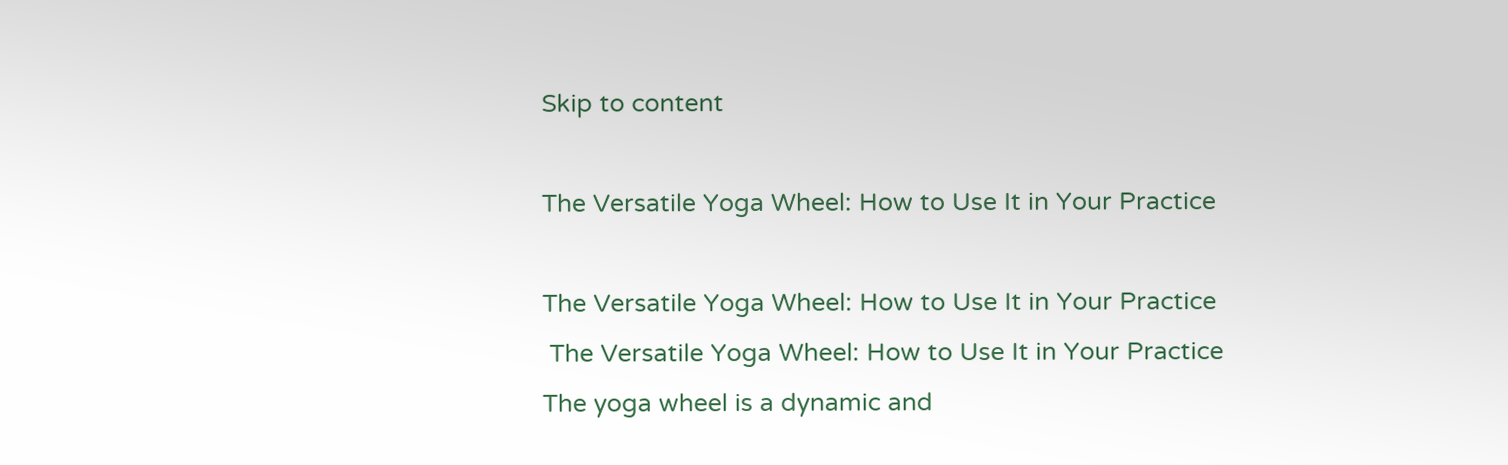Skip to content

The Versatile Yoga Wheel: How to Use It in Your Practice

The Versatile Yoga Wheel: How to Use It in Your Practice
 The Versatile Yoga Wheel: How to Use It in Your Practice
The yoga wheel is a dynamic and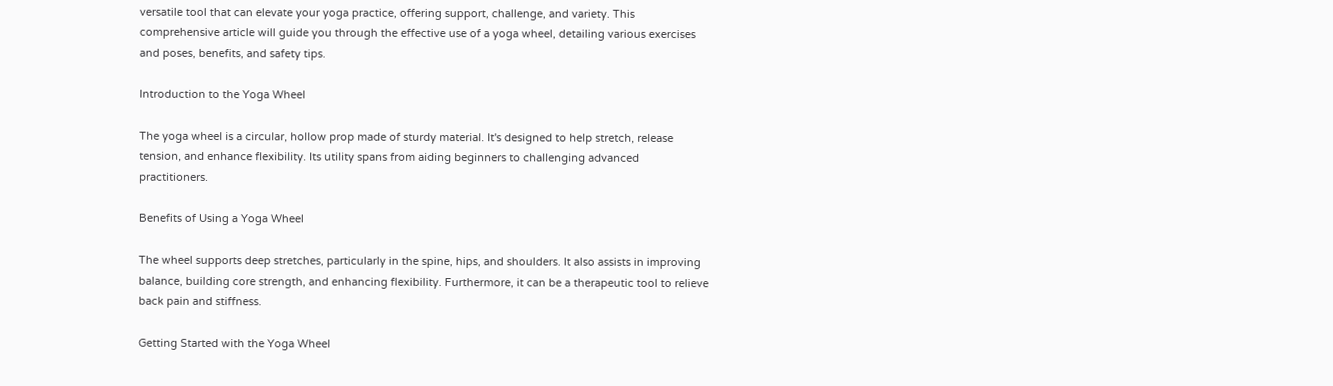versatile tool that can elevate your yoga practice, offering support, challenge, and variety. This comprehensive article will guide you through the effective use of a yoga wheel, detailing various exercises and poses, benefits, and safety tips.

Introduction to the Yoga Wheel

The yoga wheel is a circular, hollow prop made of sturdy material. It's designed to help stretch, release tension, and enhance flexibility. Its utility spans from aiding beginners to challenging advanced practitioners.

Benefits of Using a Yoga Wheel

The wheel supports deep stretches, particularly in the spine, hips, and shoulders. It also assists in improving balance, building core strength, and enhancing flexibility. Furthermore, it can be a therapeutic tool to relieve back pain and stiffness.

Getting Started with the Yoga Wheel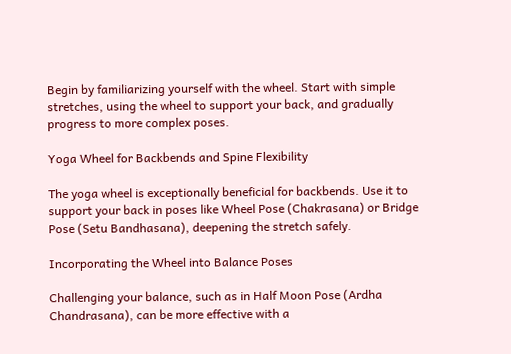Begin by familiarizing yourself with the wheel. Start with simple stretches, using the wheel to support your back, and gradually progress to more complex poses.

Yoga Wheel for Backbends and Spine Flexibility

The yoga wheel is exceptionally beneficial for backbends. Use it to support your back in poses like Wheel Pose (Chakrasana) or Bridge Pose (Setu Bandhasana), deepening the stretch safely.

Incorporating the Wheel into Balance Poses

Challenging your balance, such as in Half Moon Pose (Ardha Chandrasana), can be more effective with a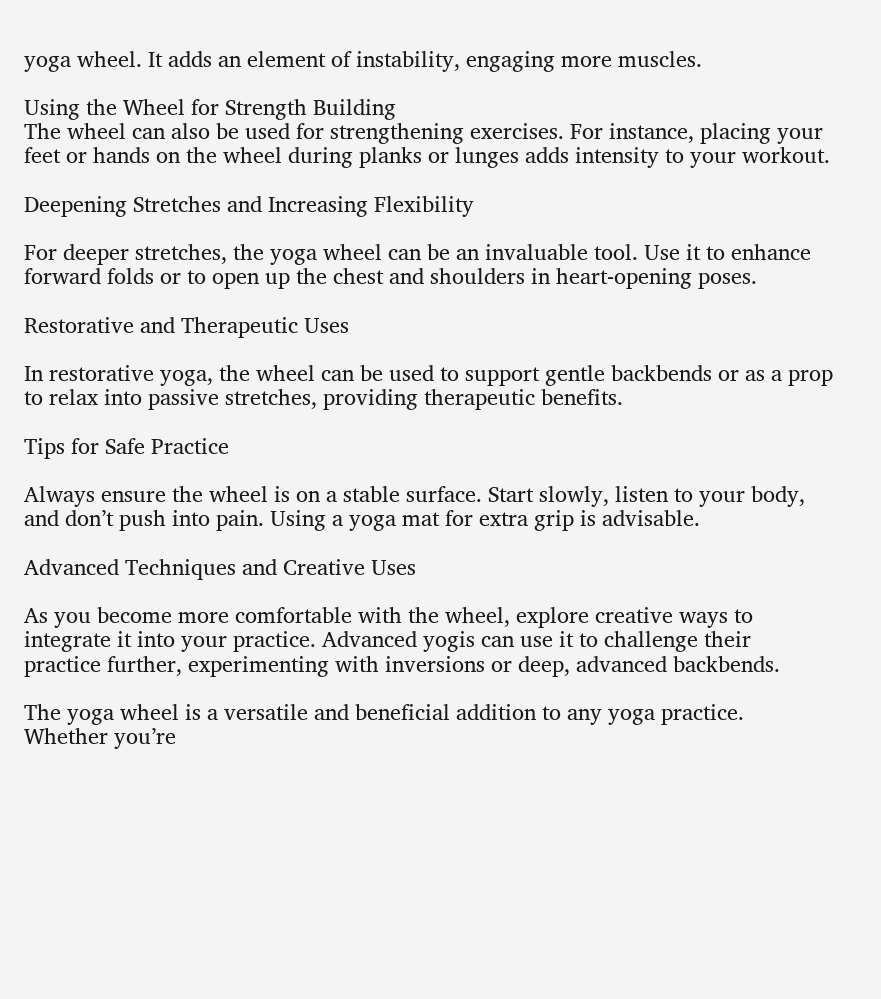yoga wheel. It adds an element of instability, engaging more muscles.

Using the Wheel for Strength Building
The wheel can also be used for strengthening exercises. For instance, placing your feet or hands on the wheel during planks or lunges adds intensity to your workout.

Deepening Stretches and Increasing Flexibility

For deeper stretches, the yoga wheel can be an invaluable tool. Use it to enhance forward folds or to open up the chest and shoulders in heart-opening poses.

Restorative and Therapeutic Uses

In restorative yoga, the wheel can be used to support gentle backbends or as a prop to relax into passive stretches, providing therapeutic benefits.

Tips for Safe Practice

Always ensure the wheel is on a stable surface. Start slowly, listen to your body, and don’t push into pain. Using a yoga mat for extra grip is advisable.

Advanced Techniques and Creative Uses

As you become more comfortable with the wheel, explore creative ways to integrate it into your practice. Advanced yogis can use it to challenge their practice further, experimenting with inversions or deep, advanced backbends.

The yoga wheel is a versatile and beneficial addition to any yoga practice. Whether you’re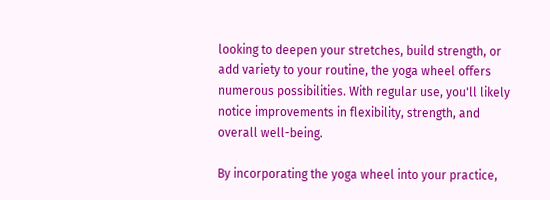looking to deepen your stretches, build strength, or add variety to your routine, the yoga wheel offers numerous possibilities. With regular use, you'll likely notice improvements in flexibility, strength, and overall well-being.

By incorporating the yoga wheel into your practice,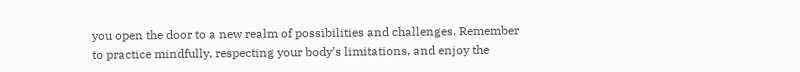you open the door to a new realm of possibilities and challenges. Remember to practice mindfully, respecting your body’s limitations, and enjoy the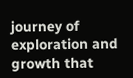journey of exploration and growth that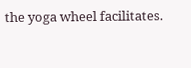the yoga wheel facilitates.